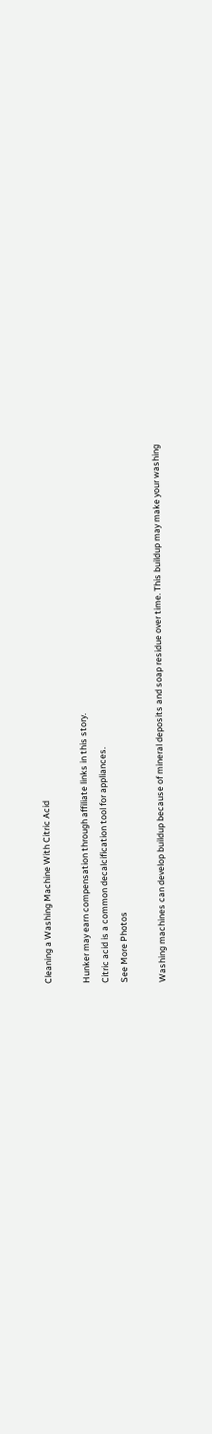Cleaning a Washing Machine With Citric Acid

Hunker may earn compensation through affiliate links in this story.
Citric acid is a common decalcification tool for appliances.
See More Photos

Washing machines can develop buildup because of mineral deposits and soap residue over time. This buildup may make your washing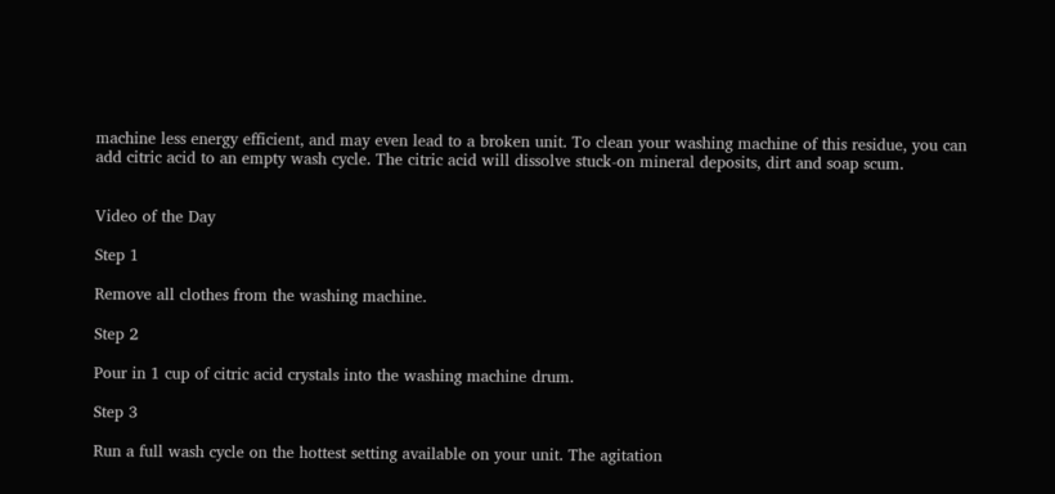machine less energy efficient, and may even lead to a broken unit. To clean your washing machine of this residue, you can add citric acid to an empty wash cycle. The citric acid will dissolve stuck-on mineral deposits, dirt and soap scum.


Video of the Day

Step 1

Remove all clothes from the washing machine.

Step 2

Pour in 1 cup of citric acid crystals into the washing machine drum.

Step 3

Run a full wash cycle on the hottest setting available on your unit. The agitation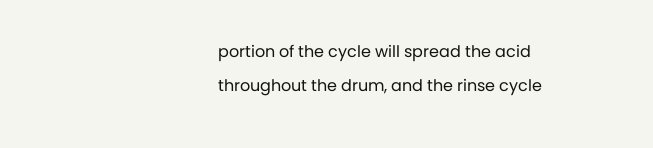portion of the cycle will spread the acid throughout the drum, and the rinse cycle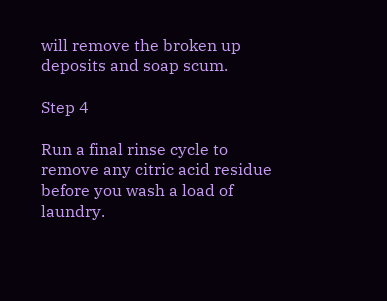will remove the broken up deposits and soap scum.

Step 4

Run a final rinse cycle to remove any citric acid residue before you wash a load of laundry.